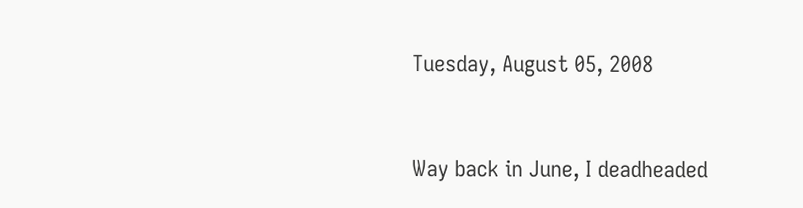Tuesday, August 05, 2008


Way back in June, I deadheaded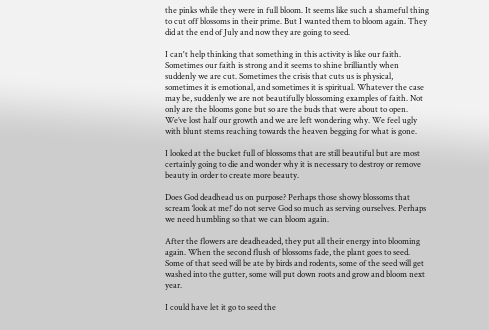the pinks while they were in full bloom. It seems like such a shameful thing to cut off blossoms in their prime. But I wanted them to bloom again. They did at the end of July and now they are going to seed.

I can't help thinking that something in this activity is like our faith. Sometimes our faith is strong and it seems to shine brilliantly when suddenly we are cut. Sometimes the crisis that cuts us is physical, sometimes it is emotional, and sometimes it is spiritual. Whatever the case may be, suddenly we are not beautifully blossoming examples of faith. Not only are the blooms gone but so are the buds that were about to open. We’ve lost half our growth and we are left wondering why. We feel ugly with blunt stems reaching towards the heaven begging for what is gone.

I looked at the bucket full of blossoms that are still beautiful but are most certainly going to die and wonder why it is necessary to destroy or remove beauty in order to create more beauty.

Does God deadhead us on purpose? Perhaps those showy blossoms that scream ‘look at me!’ do not serve God so much as serving ourselves. Perhaps we need humbling so that we can bloom again.

After the flowers are deadheaded, they put all their energy into blooming again. When the second flush of blossoms fade, the plant goes to seed. Some of that seed will be ate by birds and rodents, some of the seed will get washed into the gutter, some will put down roots and grow and bloom next year.

I could have let it go to seed the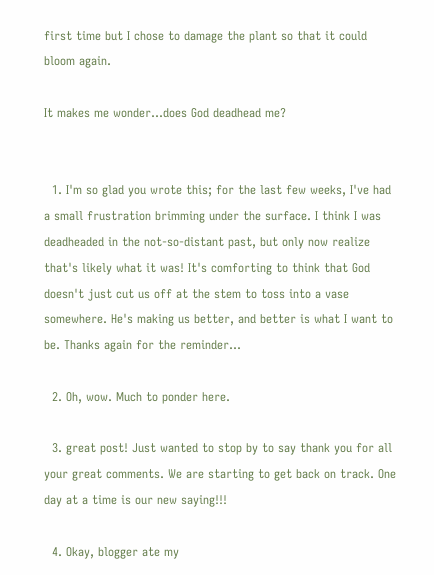first time but I chose to damage the plant so that it could bloom again.

It makes me wonder…does God deadhead me?


  1. I'm so glad you wrote this; for the last few weeks, I've had a small frustration brimming under the surface. I think I was deadheaded in the not-so-distant past, but only now realize that's likely what it was! It's comforting to think that God doesn't just cut us off at the stem to toss into a vase somewhere. He's making us better, and better is what I want to be. Thanks again for the reminder...

  2. Oh, wow. Much to ponder here.

  3. great post! Just wanted to stop by to say thank you for all your great comments. We are starting to get back on track. One day at a time is our new saying!!!

  4. Okay, blogger ate my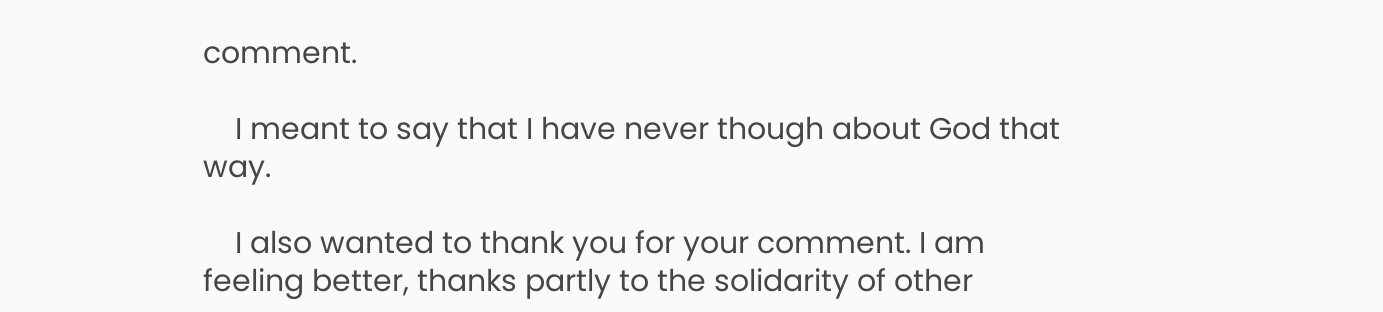comment.

    I meant to say that I have never though about God that way.

    I also wanted to thank you for your comment. I am feeling better, thanks partly to the solidarity of other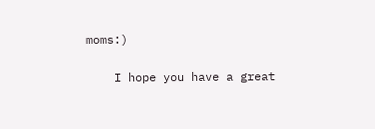moms:)

    I hope you have a great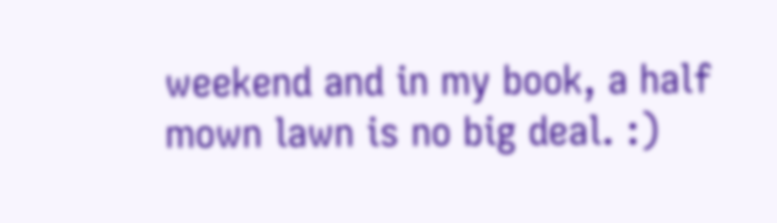weekend and in my book, a half mown lawn is no big deal. :)